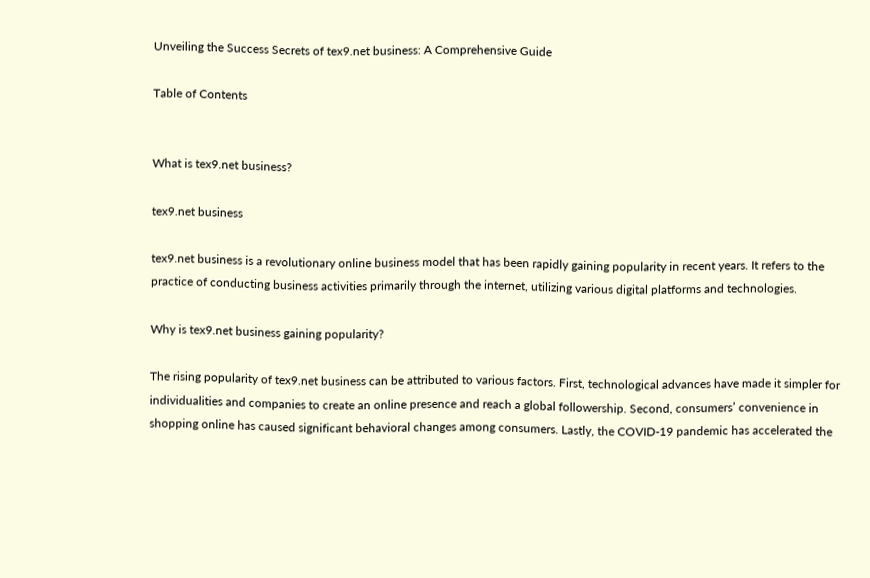Unveiling the Success Secrets of tex9.net business: A Comprehensive Guide

Table of Contents


What is tex9.net business?

tex9.net business

tex9.net business is a revolutionary online business model that has been rapidly gaining popularity in recent years. It refers to the practice of conducting business activities primarily through the internet, utilizing various digital platforms and technologies.

Why is tex9.net business gaining popularity?

The rising popularity of tex9.net business can be attributed to various factors. First, technological advances have made it simpler for individualities and companies to create an online presence and reach a global followership. Second, consumers’ convenience in shopping online has caused significant behavioral changes among consumers. Lastly, the COVID-19 pandemic has accelerated the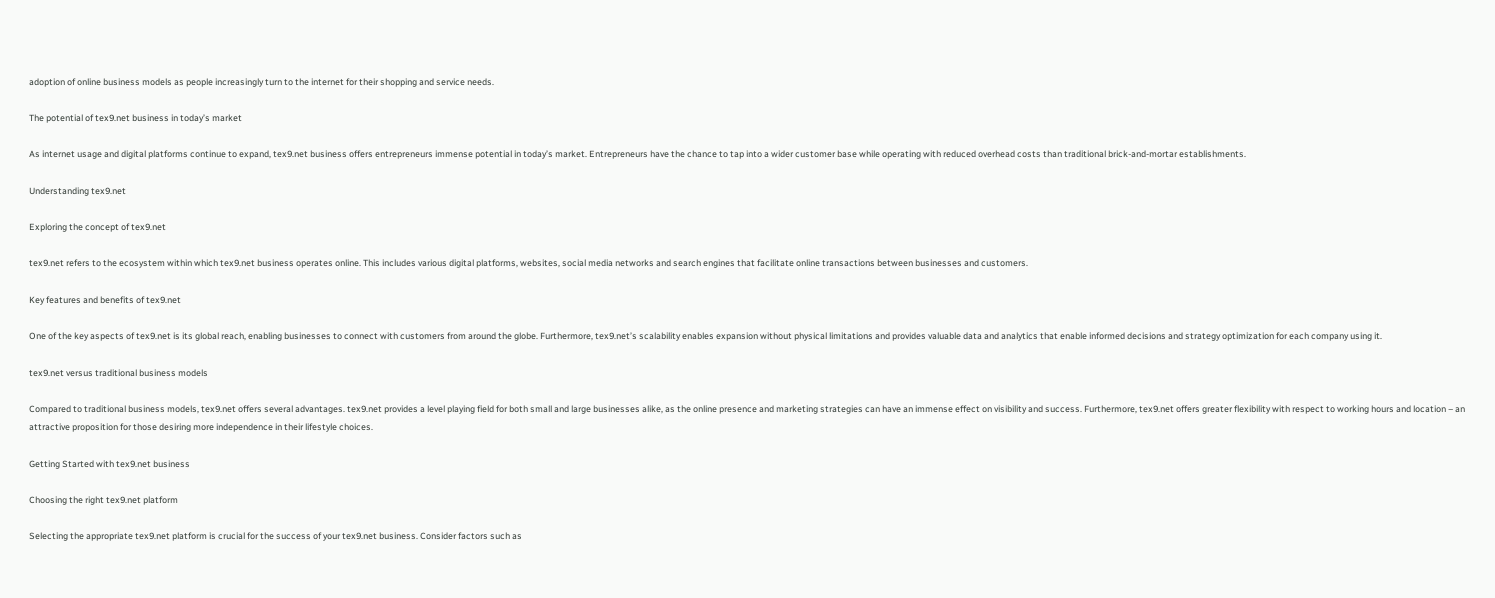adoption of online business models as people increasingly turn to the internet for their shopping and service needs.

The potential of tex9.net business in today’s market

As internet usage and digital platforms continue to expand, tex9.net business offers entrepreneurs immense potential in today’s market. Entrepreneurs have the chance to tap into a wider customer base while operating with reduced overhead costs than traditional brick-and-mortar establishments.

Understanding tex9.net

Exploring the concept of tex9.net

tex9.net refers to the ecosystem within which tex9.net business operates online. This includes various digital platforms, websites, social media networks and search engines that facilitate online transactions between businesses and customers.

Key features and benefits of tex9.net

One of the key aspects of tex9.net is its global reach, enabling businesses to connect with customers from around the globe. Furthermore, tex9.net’s scalability enables expansion without physical limitations and provides valuable data and analytics that enable informed decisions and strategy optimization for each company using it.

tex9.net versus traditional business models

Compared to traditional business models, tex9.net offers several advantages. tex9.net provides a level playing field for both small and large businesses alike, as the online presence and marketing strategies can have an immense effect on visibility and success. Furthermore, tex9.net offers greater flexibility with respect to working hours and location – an attractive proposition for those desiring more independence in their lifestyle choices.

Getting Started with tex9.net business

Choosing the right tex9.net platform

Selecting the appropriate tex9.net platform is crucial for the success of your tex9.net business. Consider factors such as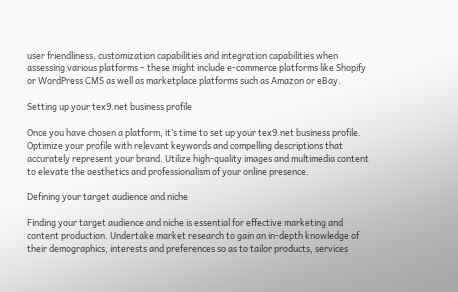user friendliness, customization capabilities and integration capabilities when assessing various platforms – these might include e-commerce platforms like Shopify or WordPress CMS as well as marketplace platforms such as Amazon or eBay.

Setting up your tex9.net business profile

Once you have chosen a platform, it’s time to set up your tex9.net business profile. Optimize your profile with relevant keywords and compelling descriptions that accurately represent your brand. Utilize high-quality images and multimedia content to elevate the aesthetics and professionalism of your online presence.

Defining your target audience and niche

Finding your target audience and niche is essential for effective marketing and content production. Undertake market research to gain an in-depth knowledge of their demographics, interests and preferences so as to tailor products, services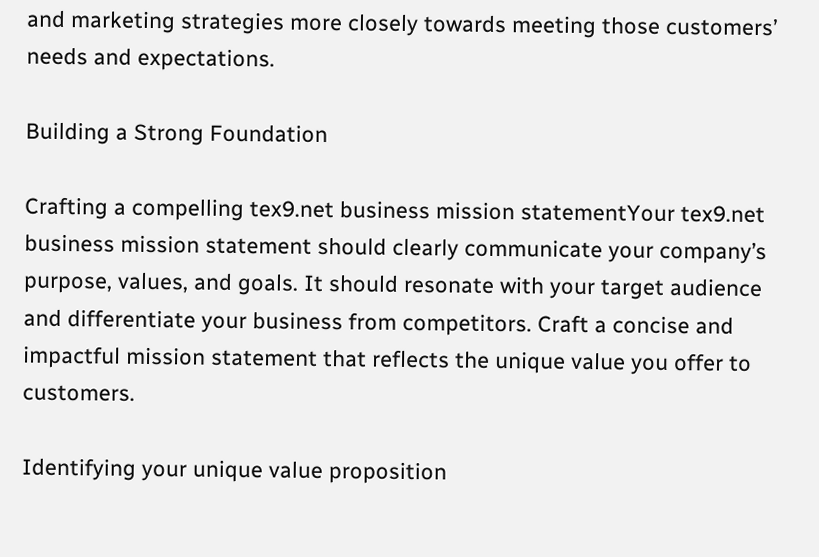and marketing strategies more closely towards meeting those customers’ needs and expectations.

Building a Strong Foundation

Crafting a compelling tex9.net business mission statementYour tex9.net business mission statement should clearly communicate your company’s purpose, values, and goals. It should resonate with your target audience and differentiate your business from competitors. Craft a concise and impactful mission statement that reflects the unique value you offer to customers.

Identifying your unique value proposition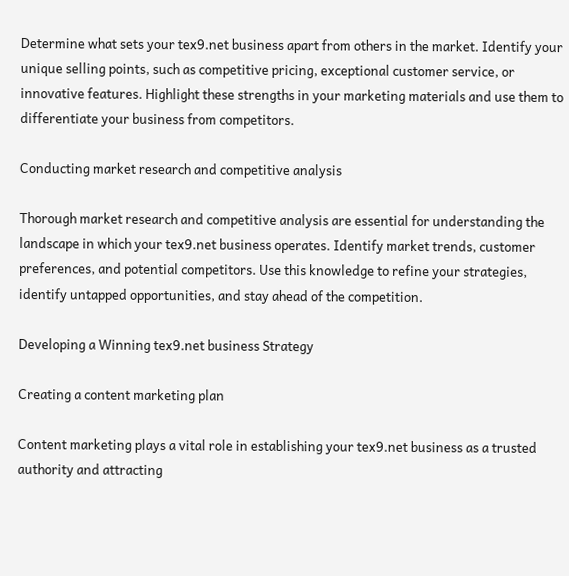Determine what sets your tex9.net business apart from others in the market. Identify your unique selling points, such as competitive pricing, exceptional customer service, or innovative features. Highlight these strengths in your marketing materials and use them to differentiate your business from competitors.

Conducting market research and competitive analysis

Thorough market research and competitive analysis are essential for understanding the landscape in which your tex9.net business operates. Identify market trends, customer preferences, and potential competitors. Use this knowledge to refine your strategies, identify untapped opportunities, and stay ahead of the competition.

Developing a Winning tex9.net business Strategy

Creating a content marketing plan

Content marketing plays a vital role in establishing your tex9.net business as a trusted authority and attracting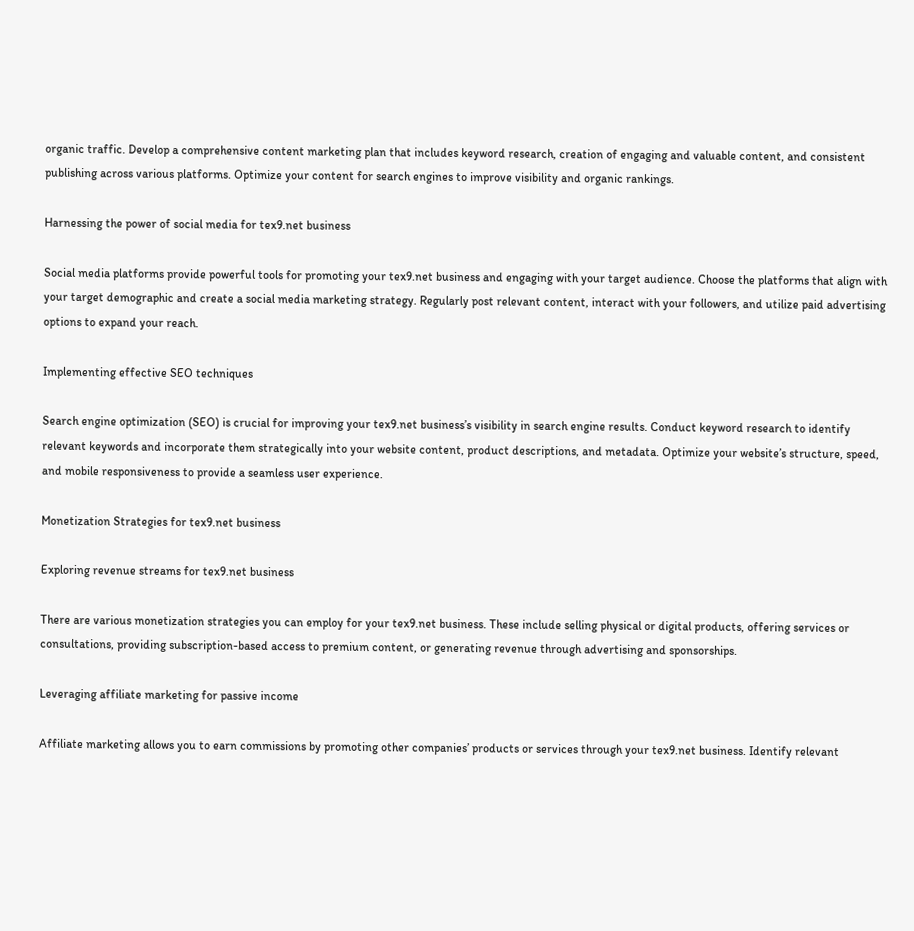organic traffic. Develop a comprehensive content marketing plan that includes keyword research, creation of engaging and valuable content, and consistent publishing across various platforms. Optimize your content for search engines to improve visibility and organic rankings.

Harnessing the power of social media for tex9.net business

Social media platforms provide powerful tools for promoting your tex9.net business and engaging with your target audience. Choose the platforms that align with your target demographic and create a social media marketing strategy. Regularly post relevant content, interact with your followers, and utilize paid advertising options to expand your reach.

Implementing effective SEO techniques

Search engine optimization (SEO) is crucial for improving your tex9.net business’s visibility in search engine results. Conduct keyword research to identify relevant keywords and incorporate them strategically into your website content, product descriptions, and metadata. Optimize your website’s structure, speed, and mobile responsiveness to provide a seamless user experience.

Monetization Strategies for tex9.net business

Exploring revenue streams for tex9.net business

There are various monetization strategies you can employ for your tex9.net business. These include selling physical or digital products, offering services or consultations, providing subscription-based access to premium content, or generating revenue through advertising and sponsorships.

Leveraging affiliate marketing for passive income

Affiliate marketing allows you to earn commissions by promoting other companies’ products or services through your tex9.net business. Identify relevant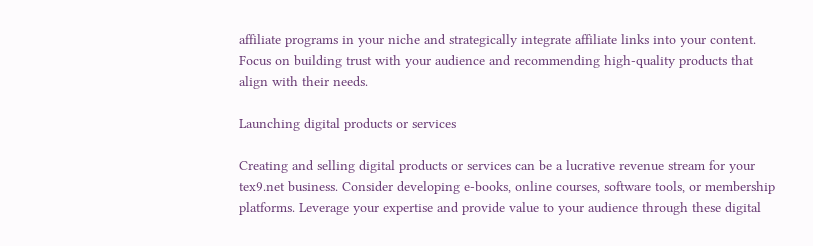affiliate programs in your niche and strategically integrate affiliate links into your content. Focus on building trust with your audience and recommending high-quality products that align with their needs.

Launching digital products or services

Creating and selling digital products or services can be a lucrative revenue stream for your tex9.net business. Consider developing e-books, online courses, software tools, or membership platforms. Leverage your expertise and provide value to your audience through these digital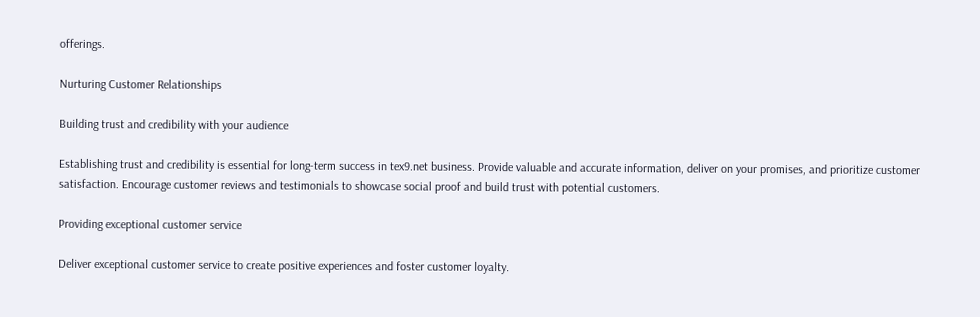offerings.

Nurturing Customer Relationships

Building trust and credibility with your audience

Establishing trust and credibility is essential for long-term success in tex9.net business. Provide valuable and accurate information, deliver on your promises, and prioritize customer satisfaction. Encourage customer reviews and testimonials to showcase social proof and build trust with potential customers.

Providing exceptional customer service

Deliver exceptional customer service to create positive experiences and foster customer loyalty.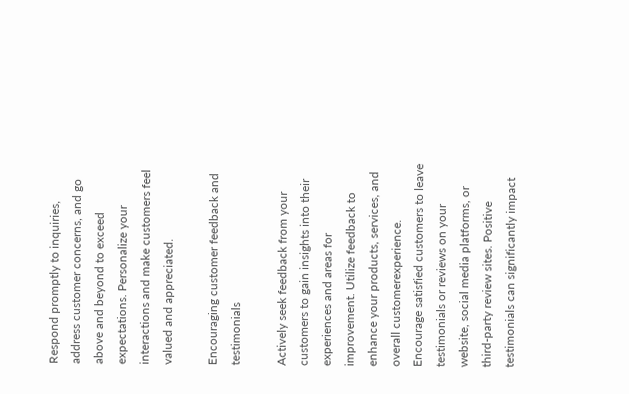Respond promptly to inquiries, address customer concerns, and go above and beyond to exceed expectations. Personalize your interactions and make customers feel valued and appreciated.

Encouraging customer feedback and testimonials

Actively seek feedback from your customers to gain insights into their experiences and areas for improvement. Utilize feedback to enhance your products, services, and overall customerexperience. Encourage satisfied customers to leave testimonials or reviews on your website, social media platforms, or third-party review sites. Positive testimonials can significantly impact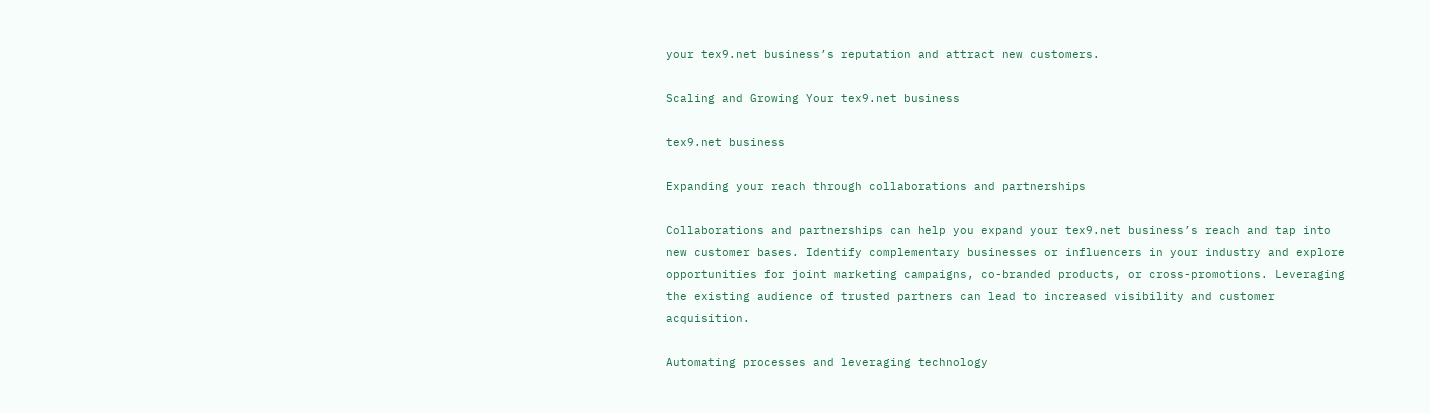your tex9.net business’s reputation and attract new customers.

Scaling and Growing Your tex9.net business

tex9.net business

Expanding your reach through collaborations and partnerships

Collaborations and partnerships can help you expand your tex9.net business’s reach and tap into new customer bases. Identify complementary businesses or influencers in your industry and explore opportunities for joint marketing campaigns, co-branded products, or cross-promotions. Leveraging the existing audience of trusted partners can lead to increased visibility and customer acquisition.

Automating processes and leveraging technology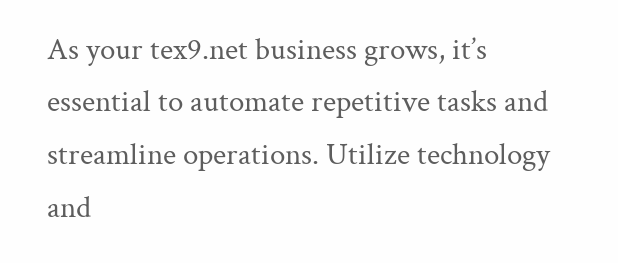As your tex9.net business grows, it’s essential to automate repetitive tasks and streamline operations. Utilize technology and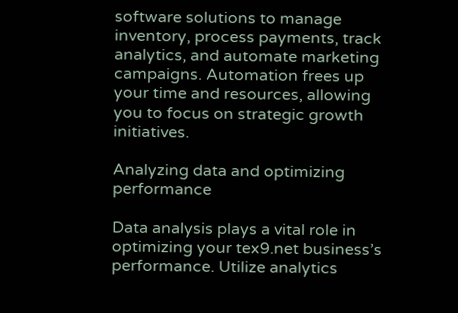software solutions to manage inventory, process payments, track analytics, and automate marketing campaigns. Automation frees up your time and resources, allowing you to focus on strategic growth initiatives.

Analyzing data and optimizing performance

Data analysis plays a vital role in optimizing your tex9.net business’s performance. Utilize analytics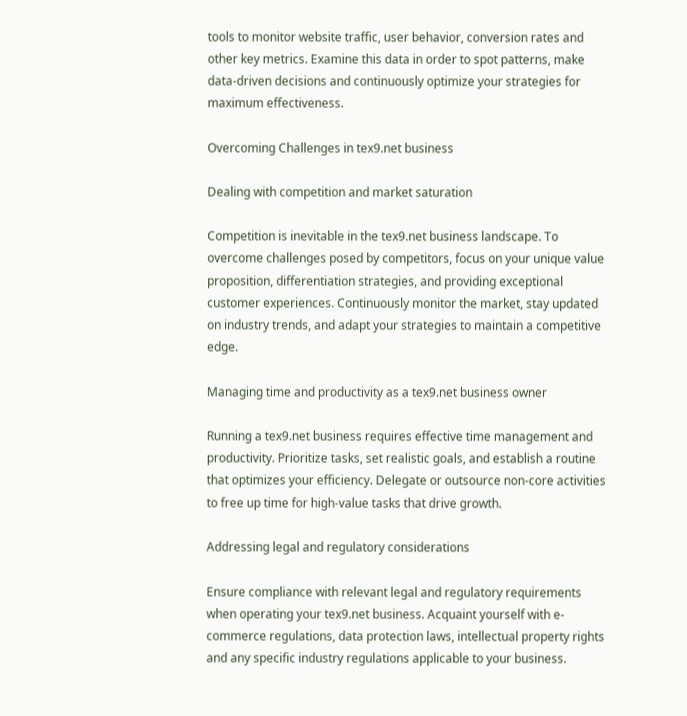tools to monitor website traffic, user behavior, conversion rates and other key metrics. Examine this data in order to spot patterns, make data-driven decisions and continuously optimize your strategies for maximum effectiveness.

Overcoming Challenges in tex9.net business

Dealing with competition and market saturation

Competition is inevitable in the tex9.net business landscape. To overcome challenges posed by competitors, focus on your unique value proposition, differentiation strategies, and providing exceptional customer experiences. Continuously monitor the market, stay updated on industry trends, and adapt your strategies to maintain a competitive edge.

Managing time and productivity as a tex9.net business owner

Running a tex9.net business requires effective time management and productivity. Prioritize tasks, set realistic goals, and establish a routine that optimizes your efficiency. Delegate or outsource non-core activities to free up time for high-value tasks that drive growth.

Addressing legal and regulatory considerations

Ensure compliance with relevant legal and regulatory requirements when operating your tex9.net business. Acquaint yourself with e-commerce regulations, data protection laws, intellectual property rights and any specific industry regulations applicable to your business.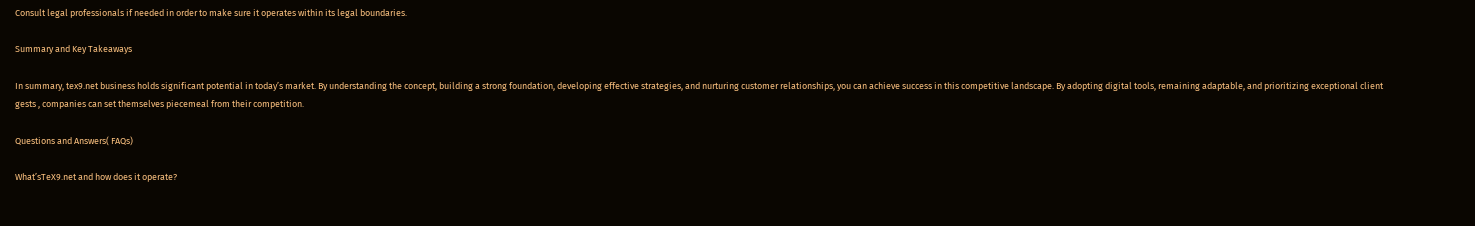Consult legal professionals if needed in order to make sure it operates within its legal boundaries.

Summary and Key Takeaways

In summary, tex9.net business holds significant potential in today’s market. By understanding the concept, building a strong foundation, developing effective strategies, and nurturing customer relationships, you can achieve success in this competitive landscape. By adopting digital tools, remaining adaptable, and prioritizing exceptional client gests , companies can set themselves piecemeal from their competition.

Questions and Answers( FAQs)

What’sTeX9.net and how does it operate?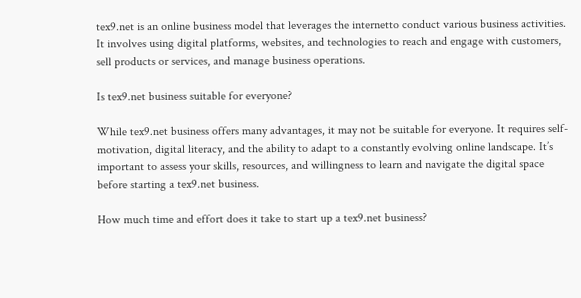tex9.net is an online business model that leverages the internetto conduct various business activities. It involves using digital platforms, websites, and technologies to reach and engage with customers, sell products or services, and manage business operations.

Is tex9.net business suitable for everyone?

While tex9.net business offers many advantages, it may not be suitable for everyone. It requires self-motivation, digital literacy, and the ability to adapt to a constantly evolving online landscape. It’s important to assess your skills, resources, and willingness to learn and navigate the digital space before starting a tex9.net business.

How much time and effort does it take to start up a tex9.net business?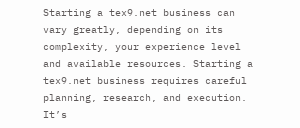Starting a tex9.net business can vary greatly, depending on its complexity, your experience level and available resources. Starting a tex9.net business requires careful planning, research, and execution. It’s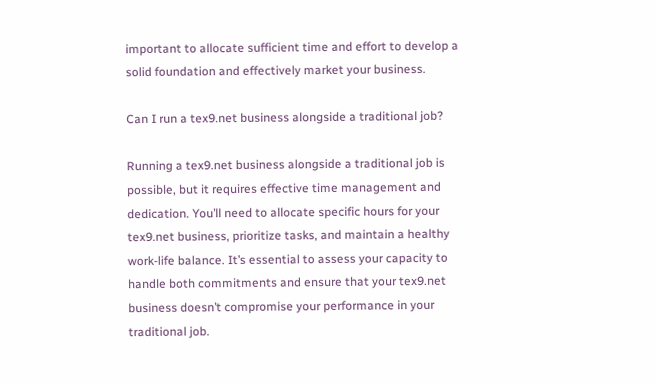important to allocate sufficient time and effort to develop a solid foundation and effectively market your business.

Can I run a tex9.net business alongside a traditional job?

Running a tex9.net business alongside a traditional job is possible, but it requires effective time management and dedication. You’ll need to allocate specific hours for your tex9.net business, prioritize tasks, and maintain a healthy work-life balance. It’s essential to assess your capacity to handle both commitments and ensure that your tex9.net business doesn’t compromise your performance in your traditional job.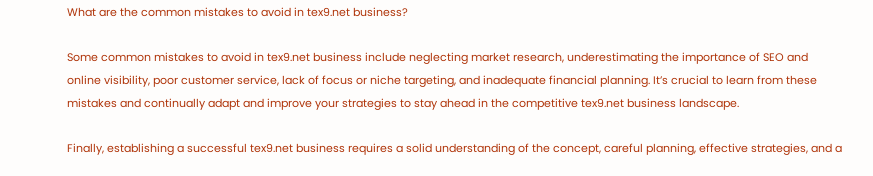What are the common mistakes to avoid in tex9.net business?

Some common mistakes to avoid in tex9.net business include neglecting market research, underestimating the importance of SEO and online visibility, poor customer service, lack of focus or niche targeting, and inadequate financial planning. It’s crucial to learn from these mistakes and continually adapt and improve your strategies to stay ahead in the competitive tex9.net business landscape.

Finally, establishing a successful tex9.net business requires a solid understanding of the concept, careful planning, effective strategies, and a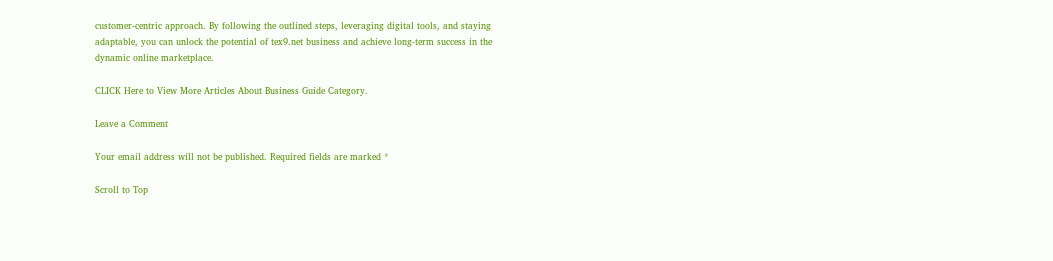customer-centric approach. By following the outlined steps, leveraging digital tools, and staying adaptable, you can unlock the potential of tex9.net business and achieve long-term success in the dynamic online marketplace.

CLICK Here to View More Articles About Business Guide Category.

Leave a Comment

Your email address will not be published. Required fields are marked *

Scroll to Top